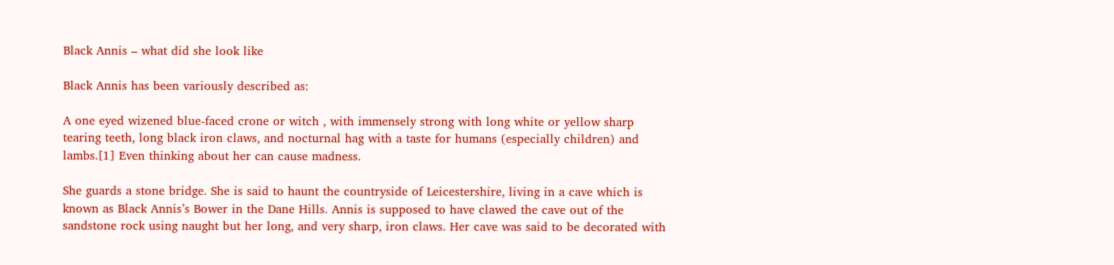Black Annis – what did she look like

Black Annis has been variously described as:

A one eyed wizened blue-faced crone or witch , with immensely strong with long white or yellow sharp tearing teeth, long black iron claws, and nocturnal hag with a taste for humans (especially children) and lambs.[1] Even thinking about her can cause madness.

She guards a stone bridge. She is said to haunt the countryside of Leicestershire, living in a cave which is known as Black Annis’s Bower in the Dane Hills. Annis is supposed to have clawed the cave out of the sandstone rock using naught but her long, and very sharp, iron claws. Her cave was said to be decorated with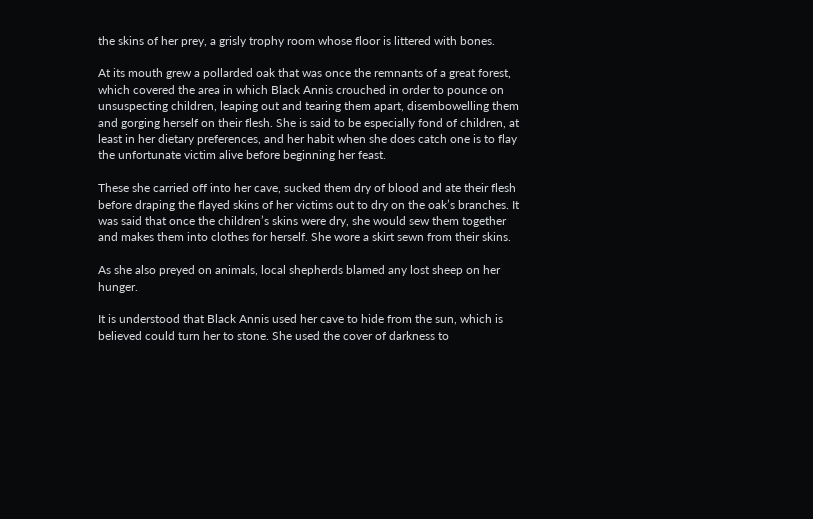the skins of her prey, a grisly trophy room whose floor is littered with bones.

At its mouth grew a pollarded oak that was once the remnants of a great forest, which covered the area in which Black Annis crouched in order to pounce on unsuspecting children, leaping out and tearing them apart, disembowelling them and gorging herself on their flesh. She is said to be especially fond of children, at least in her dietary preferences, and her habit when she does catch one is to flay the unfortunate victim alive before beginning her feast.

These she carried off into her cave, sucked them dry of blood and ate their flesh before draping the flayed skins of her victims out to dry on the oak’s branches. It was said that once the children’s skins were dry, she would sew them together and makes them into clothes for herself. She wore a skirt sewn from their skins.

As she also preyed on animals, local shepherds blamed any lost sheep on her hunger.

It is understood that Black Annis used her cave to hide from the sun, which is believed could turn her to stone. She used the cover of darkness to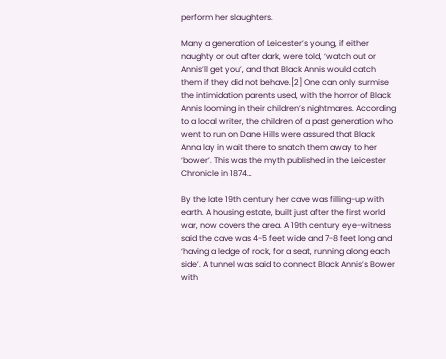perform her slaughters.

Many a generation of Leicester’s young, if either naughty or out after dark, were told, ‘watch out or Annis’ll get you’, and that Black Annis would catch them if they did not behave.[2] One can only surmise the intimidation parents used, with the horror of Black Annis looming in their children’s nightmares. According to a local writer, the children of a past generation who went to run on Dane Hills were assured that Black Anna lay in wait there to snatch them away to her ‘bower’. This was the myth published in the Leicester Chronicle in 1874…

By the late 19th century her cave was filling-up with earth. A housing estate, built just after the first world war, now covers the area. A 19th century eye-witness said the cave was 4-5 feet wide and 7-8 feet long and ‘having a ledge of rock, for a seat, running along each side’. A tunnel was said to connect Black Annis’s Bower with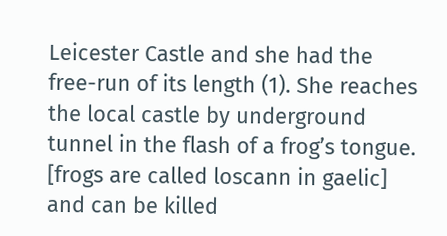Leicester Castle and she had the free-run of its length (1). She reaches the local castle by underground tunnel in the flash of a frog’s tongue. [frogs are called loscann in gaelic] and can be killed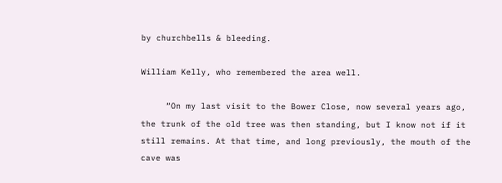by churchbells & bleeding.

William Kelly, who remembered the area well.

     “On my last visit to the Bower Close, now several years ago, the trunk of the old tree was then standing, but I know not if it still remains. At that time, and long previously, the mouth of the cave was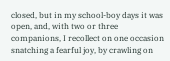closed, but in my school-boy days it was open, and, with two or three companions, I recollect on one occasion snatching a fearful joy, by crawling on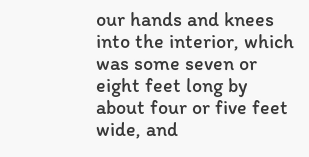our hands and knees into the interior, which was some seven or eight feet long by about four or five feet wide, and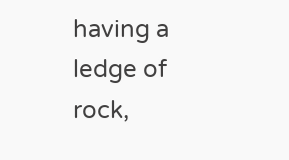having a ledge of rock,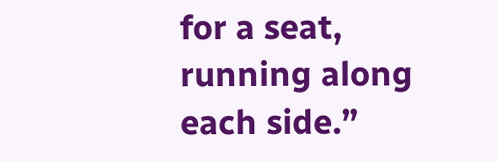for a seat, running along each side.”